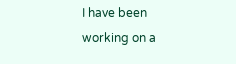I have been working on a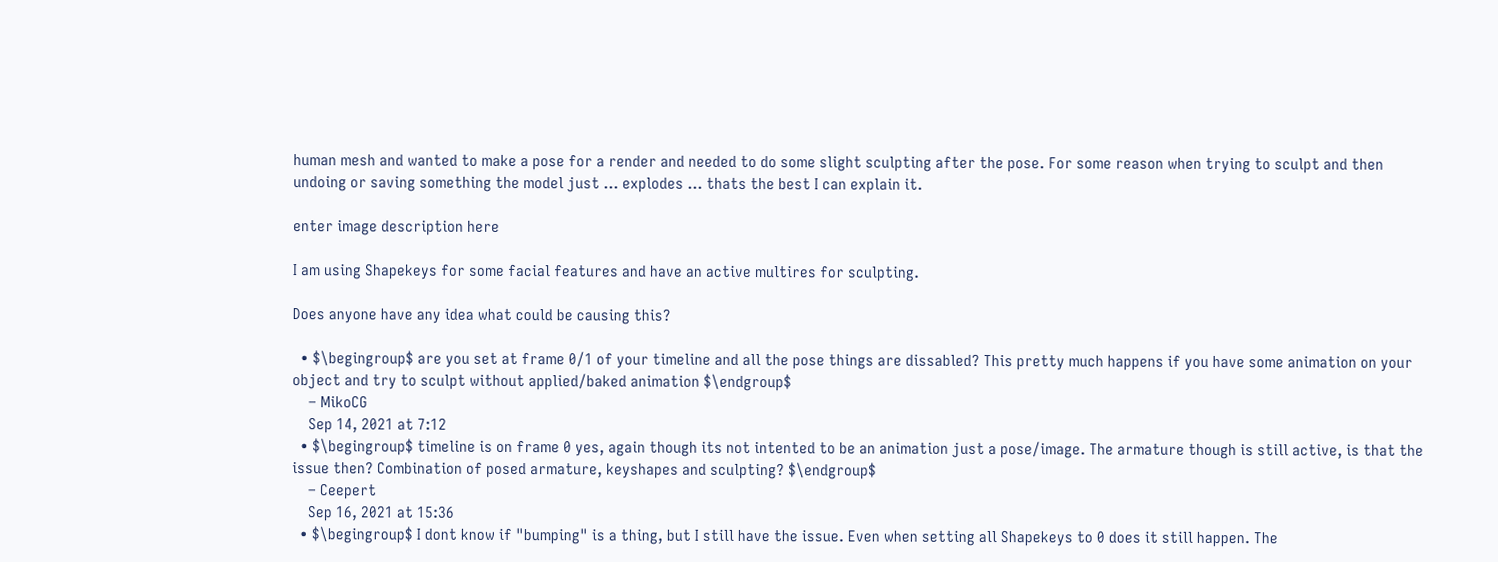human mesh and wanted to make a pose for a render and needed to do some slight sculpting after the pose. For some reason when trying to sculpt and then undoing or saving something the model just ... explodes ... thats the best I can explain it.

enter image description here

I am using Shapekeys for some facial features and have an active multires for sculpting.

Does anyone have any idea what could be causing this?

  • $\begingroup$ are you set at frame 0/1 of your timeline and all the pose things are dissabled? This pretty much happens if you have some animation on your object and try to sculpt without applied/baked animation $\endgroup$
    – MikoCG
    Sep 14, 2021 at 7:12
  • $\begingroup$ timeline is on frame 0 yes, again though its not intented to be an animation just a pose/image. The armature though is still active, is that the issue then? Combination of posed armature, keyshapes and sculpting? $\endgroup$
    – Ceepert
    Sep 16, 2021 at 15:36
  • $\begingroup$ I dont know if "bumping" is a thing, but I still have the issue. Even when setting all Shapekeys to 0 does it still happen. The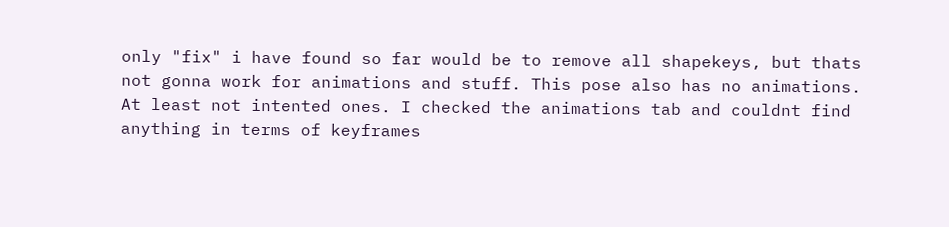only "fix" i have found so far would be to remove all shapekeys, but thats not gonna work for animations and stuff. This pose also has no animations. At least not intented ones. I checked the animations tab and couldnt find anything in terms of keyframes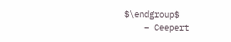$\endgroup$
    – Ceepert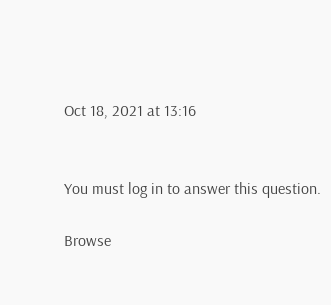Oct 18, 2021 at 13:16


You must log in to answer this question.

Browse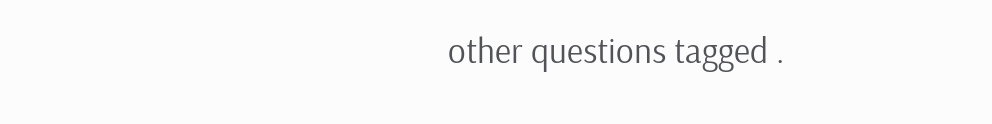other questions tagged .